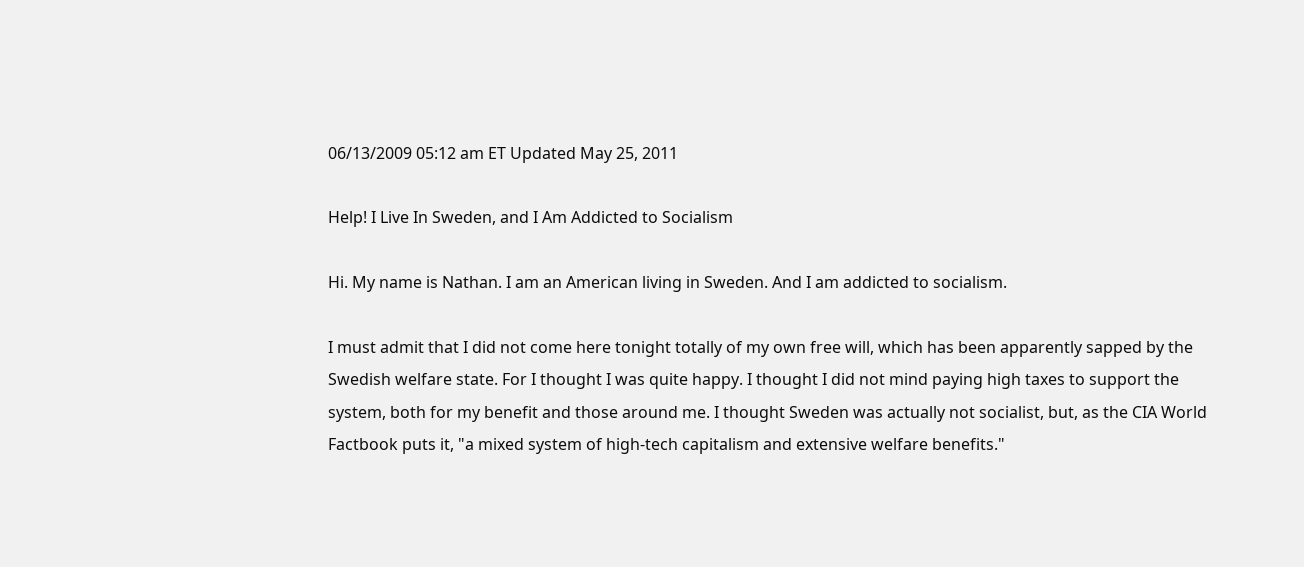06/13/2009 05:12 am ET Updated May 25, 2011

Help! I Live In Sweden, and I Am Addicted to Socialism

Hi. My name is Nathan. I am an American living in Sweden. And I am addicted to socialism.

I must admit that I did not come here tonight totally of my own free will, which has been apparently sapped by the Swedish welfare state. For I thought I was quite happy. I thought I did not mind paying high taxes to support the system, both for my benefit and those around me. I thought Sweden was actually not socialist, but, as the CIA World Factbook puts it, "a mixed system of high-tech capitalism and extensive welfare benefits."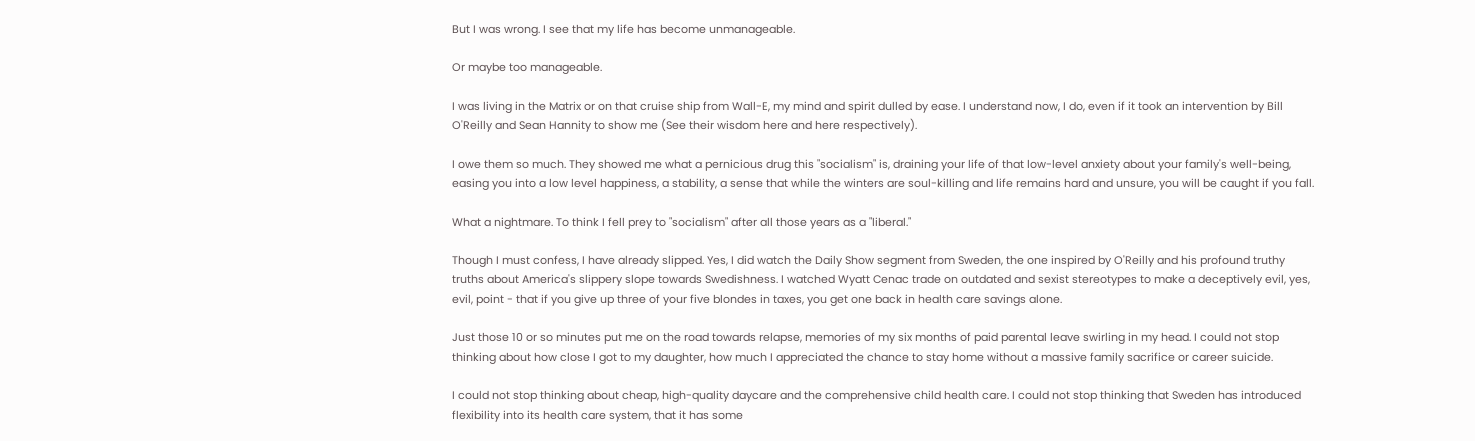But I was wrong. I see that my life has become unmanageable.

Or maybe too manageable.

I was living in the Matrix or on that cruise ship from Wall-E, my mind and spirit dulled by ease. I understand now, I do, even if it took an intervention by Bill O'Reilly and Sean Hannity to show me (See their wisdom here and here respectively).

I owe them so much. They showed me what a pernicious drug this "socialism" is, draining your life of that low-level anxiety about your family's well-being, easing you into a low level happiness, a stability, a sense that while the winters are soul-killing and life remains hard and unsure, you will be caught if you fall.

What a nightmare. To think I fell prey to "socialism" after all those years as a "liberal."

Though I must confess, I have already slipped. Yes, I did watch the Daily Show segment from Sweden, the one inspired by O'Reilly and his profound truthy truths about America's slippery slope towards Swedishness. I watched Wyatt Cenac trade on outdated and sexist stereotypes to make a deceptively evil, yes, evil, point - that if you give up three of your five blondes in taxes, you get one back in health care savings alone.

Just those 10 or so minutes put me on the road towards relapse, memories of my six months of paid parental leave swirling in my head. I could not stop thinking about how close I got to my daughter, how much I appreciated the chance to stay home without a massive family sacrifice or career suicide.

I could not stop thinking about cheap, high-quality daycare and the comprehensive child health care. I could not stop thinking that Sweden has introduced flexibility into its health care system, that it has some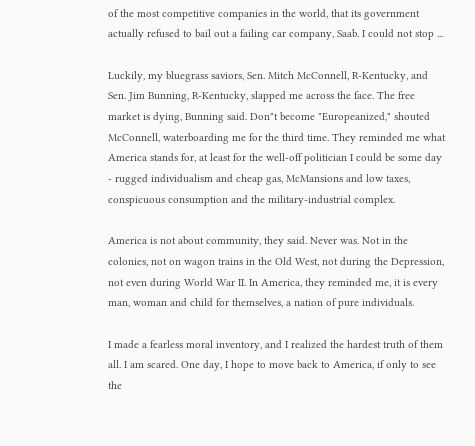of the most competitive companies in the world, that its government actually refused to bail out a failing car company, Saab. I could not stop ...

Luckily, my bluegrass saviors, Sen. Mitch McConnell, R-Kentucky, and Sen. Jim Bunning, R-Kentucky, slapped me across the face. The free market is dying, Bunning said. Don"t become "Europeanized," shouted McConnell, waterboarding me for the third time. They reminded me what America stands for, at least for the well-off politician I could be some day - rugged individualism and cheap gas, McMansions and low taxes, conspicuous consumption and the military-industrial complex.

America is not about community, they said. Never was. Not in the colonies, not on wagon trains in the Old West, not during the Depression, not even during World War II. In America, they reminded me, it is every man, woman and child for themselves, a nation of pure individuals.

I made a fearless moral inventory, and I realized the hardest truth of them all. I am scared. One day, I hope to move back to America, if only to see the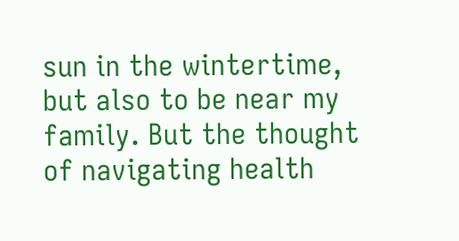sun in the wintertime, but also to be near my family. But the thought of navigating health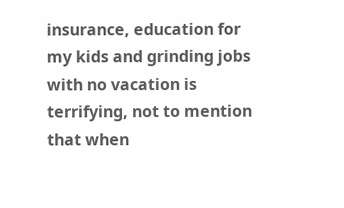insurance, education for my kids and grinding jobs with no vacation is terrifying, not to mention that when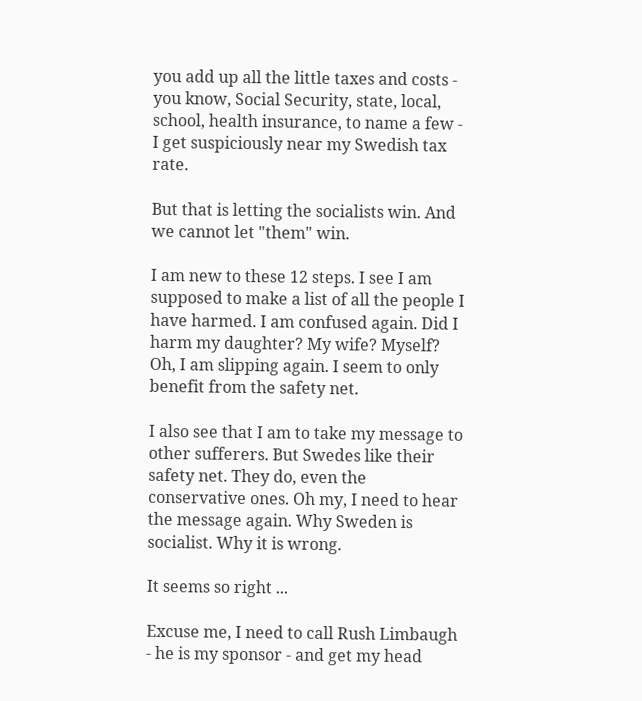you add up all the little taxes and costs - you know, Social Security, state, local, school, health insurance, to name a few - I get suspiciously near my Swedish tax rate.

But that is letting the socialists win. And we cannot let "them" win.

I am new to these 12 steps. I see I am supposed to make a list of all the people I have harmed. I am confused again. Did I harm my daughter? My wife? Myself? Oh, I am slipping again. I seem to only benefit from the safety net.

I also see that I am to take my message to other sufferers. But Swedes like their safety net. They do, even the conservative ones. Oh my, I need to hear the message again. Why Sweden is socialist. Why it is wrong.

It seems so right ...

Excuse me, I need to call Rush Limbaugh - he is my sponsor - and get my head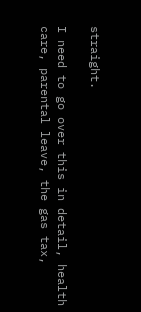straight.

I need to go over this in detail, health care, parental leave, the gas tax,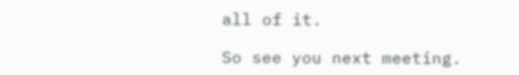all of it.

So see you next meeting.